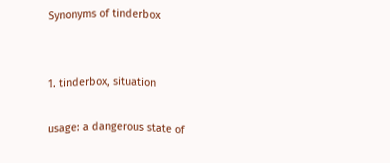Synonyms of tinderbox


1. tinderbox, situation

usage: a dangerous state of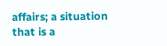affairs; a situation that is a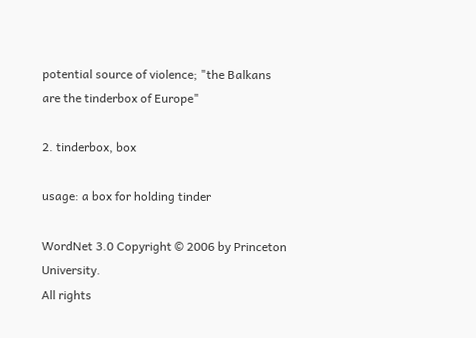potential source of violence; "the Balkans are the tinderbox of Europe"

2. tinderbox, box

usage: a box for holding tinder

WordNet 3.0 Copyright © 2006 by Princeton University.
All rights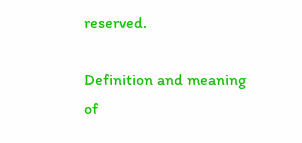reserved.

Definition and meaning of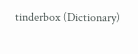tinderbox (Dictionary)